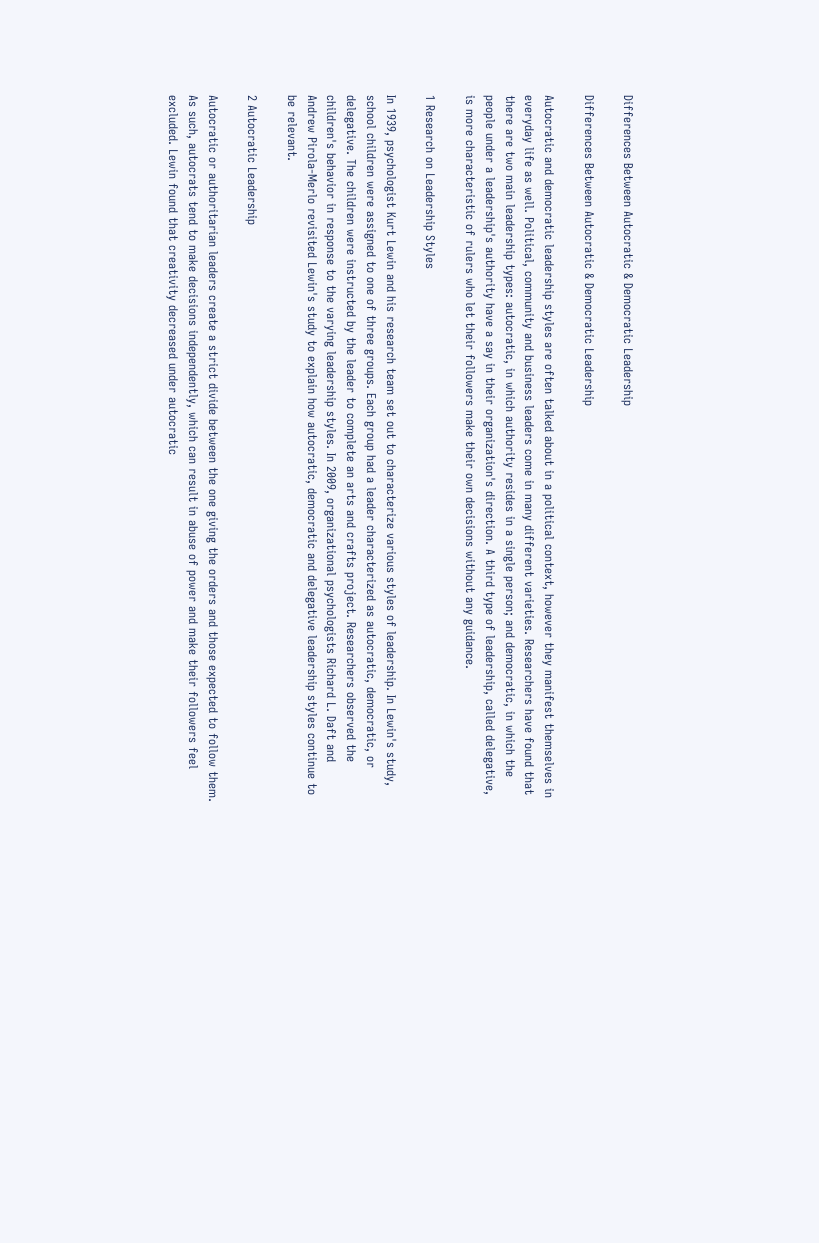Differences Between Autocratic & Democratic Leadership

Differences Between Autocratic & Democratic Leadership

Autocratic and democratic leadership styles are often talked about in a political context, however they manifest themselves in everyday life as well. Political, community and business leaders come in many different varieties. Researchers have found that there are two main leadership types: autocratic, in which authority resides in a single person; and democratic, in which the people under a leadership's authority have a say in their organization's direction. A third type of leadership, called delegative, is more characteristic of rulers who let their followers make their own decisions without any guidance.

1 Research on Leadership Styles

In 1939, psychologist Kurt Lewin and his research team set out to characterize various styles of leadership. In Lewin's study, school children were assigned to one of three groups. Each group had a leader characterized as autocratic, democratic, or delegative. The children were instructed by the leader to complete an arts and crafts project. Researchers observed the children's behavior in response to the varying leadership styles. In 2009, organizational psychologists Richard L. Daft and Andrew Pirola-Merlo revisited Lewin's study to explain how autocratic, democratic and delegative leadership styles continue to be relevant.

2 Autocratic Leadership

Autocratic or authoritarian leaders create a strict divide between the one giving the orders and those expected to follow them. As such, autocrats tend to make decisions independently, which can result in abuse of power and make their followers feel excluded. Lewin found that creativity decreased under autocratic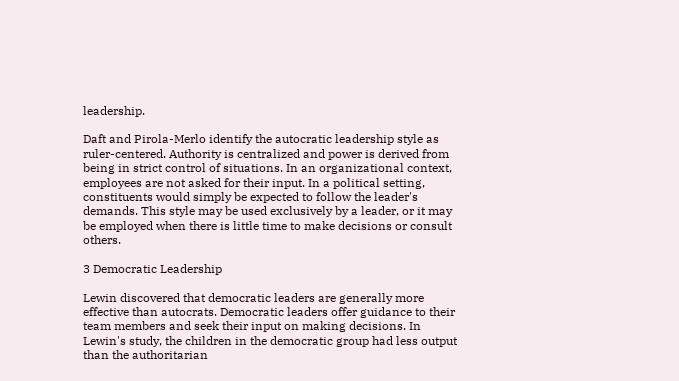leadership.

Daft and Pirola-Merlo identify the autocratic leadership style as ruler-centered. Authority is centralized and power is derived from being in strict control of situations. In an organizational context, employees are not asked for their input. In a political setting, constituents would simply be expected to follow the leader's demands. This style may be used exclusively by a leader, or it may be employed when there is little time to make decisions or consult others.

3 Democratic Leadership

Lewin discovered that democratic leaders are generally more effective than autocrats. Democratic leaders offer guidance to their team members and seek their input on making decisions. In Lewin's study, the children in the democratic group had less output than the authoritarian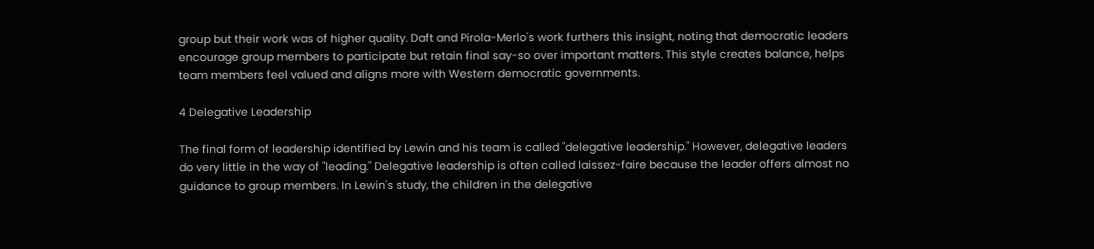group but their work was of higher quality. Daft and Pirola-Merlo's work furthers this insight, noting that democratic leaders encourage group members to participate but retain final say-so over important matters. This style creates balance, helps team members feel valued and aligns more with Western democratic governments.

4 Delegative Leadership

The final form of leadership identified by Lewin and his team is called "delegative leadership." However, delegative leaders do very little in the way of "leading." Delegative leadership is often called laissez-faire because the leader offers almost no guidance to group members. In Lewin's study, the children in the delegative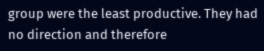group were the least productive. They had no direction and therefore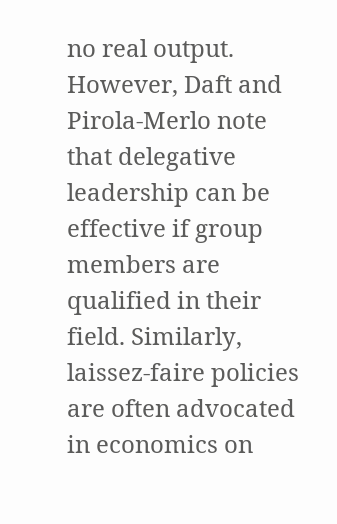no real output. However, Daft and Pirola-Merlo note that delegative leadership can be effective if group members are qualified in their field. Similarly, laissez-faire policies are often advocated in economics on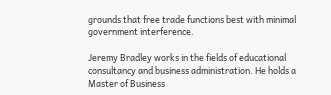grounds that free trade functions best with minimal government interference.

Jeremy Bradley works in the fields of educational consultancy and business administration. He holds a Master of Business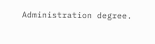Administration degree.